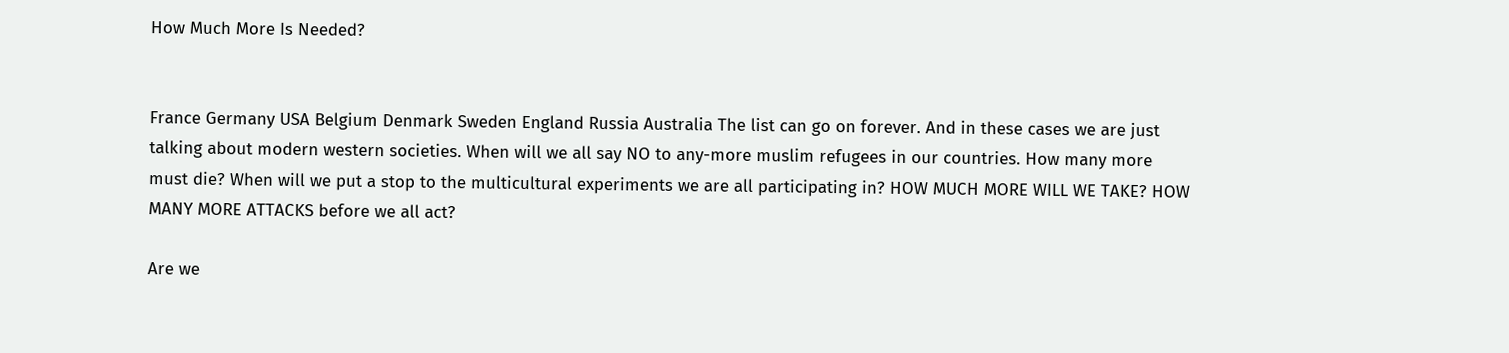How Much More Is Needed?


France Germany USA Belgium Denmark Sweden England Russia Australia The list can go on forever. And in these cases we are just talking about modern western societies. When will we all say NO to any-more muslim refugees in our countries. How many more must die? When will we put a stop to the multicultural experiments we are all participating in? HOW MUCH MORE WILL WE TAKE? HOW MANY MORE ATTACKS before we all act?

Are we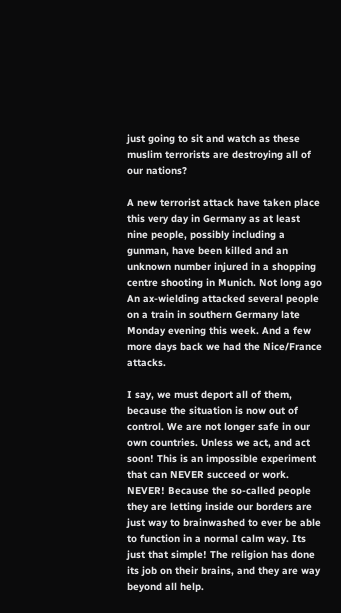just going to sit and watch as these muslim terrorists are destroying all of our nations?

A new terrorist attack have taken place this very day in Germany as at least nine people, possibly including a gunman, have been killed and an unknown number injured in a shopping centre shooting in Munich. Not long ago An ax-wielding attacked several people on a train in southern Germany late Monday evening this week. And a few more days back we had the Nice/France attacks.

I say, we must deport all of them, because the situation is now out of control. We are not longer safe in our own countries. Unless we act, and act soon! This is an impossible experiment that can NEVER succeed or work. NEVER! Because the so-called people they are letting inside our borders are just way to brainwashed to ever be able to function in a normal calm way. Its just that simple! The religion has done its job on their brains, and they are way beyond all help.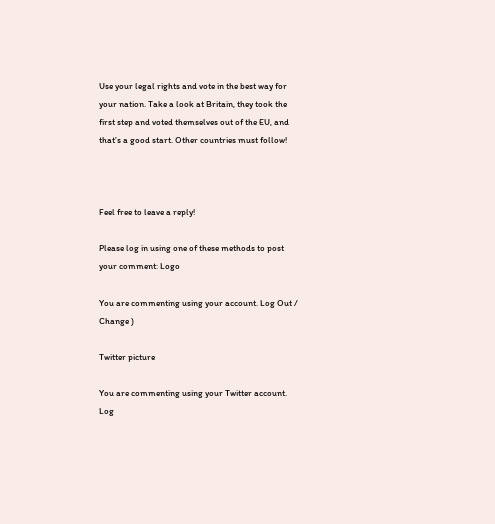Use your legal rights and vote in the best way for your nation. Take a look at Britain, they took the first step and voted themselves out of the EU, and that’s a good start. Other countries must follow!



Feel free to leave a reply!

Please log in using one of these methods to post your comment: Logo

You are commenting using your account. Log Out / Change )

Twitter picture

You are commenting using your Twitter account. Log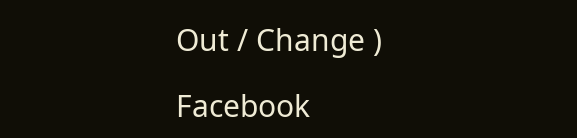Out / Change )

Facebook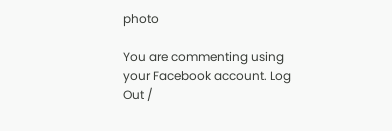photo

You are commenting using your Facebook account. Log Out /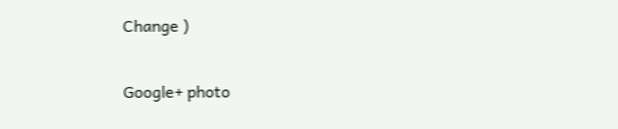Change )

Google+ photo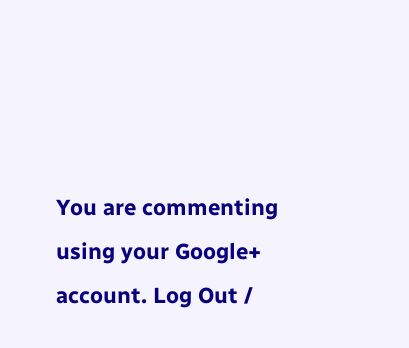You are commenting using your Google+ account. Log Out /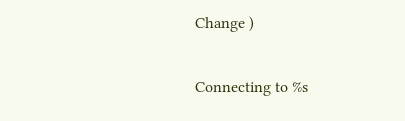Change )

Connecting to %s